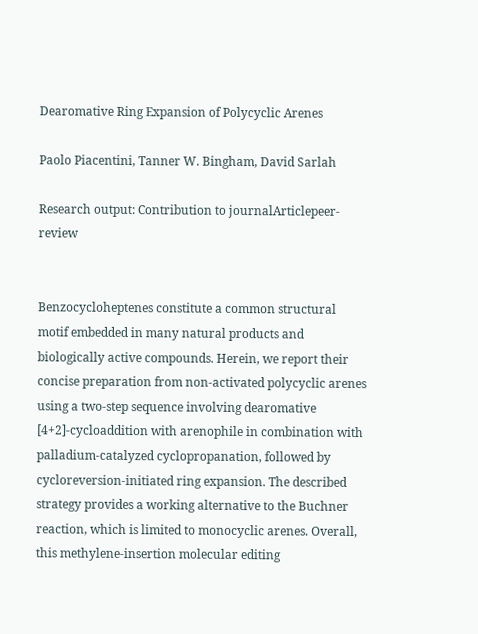Dearomative Ring Expansion of Polycyclic Arenes

Paolo Piacentini, Tanner W. Bingham, David Sarlah

Research output: Contribution to journalArticlepeer-review


Benzocycloheptenes constitute a common structural motif embedded in many natural products and biologically active compounds. Herein, we report their concise preparation from non-activated polycyclic arenes using a two-step sequence involving dearomative [4+2]-cycloaddition with arenophile in combination with palladium-catalyzed cyclopropanation, followed by cycloreversion-initiated ring expansion. The described strategy provides a working alternative to the Buchner reaction, which is limited to monocyclic arenes. Overall, this methylene-insertion molecular editing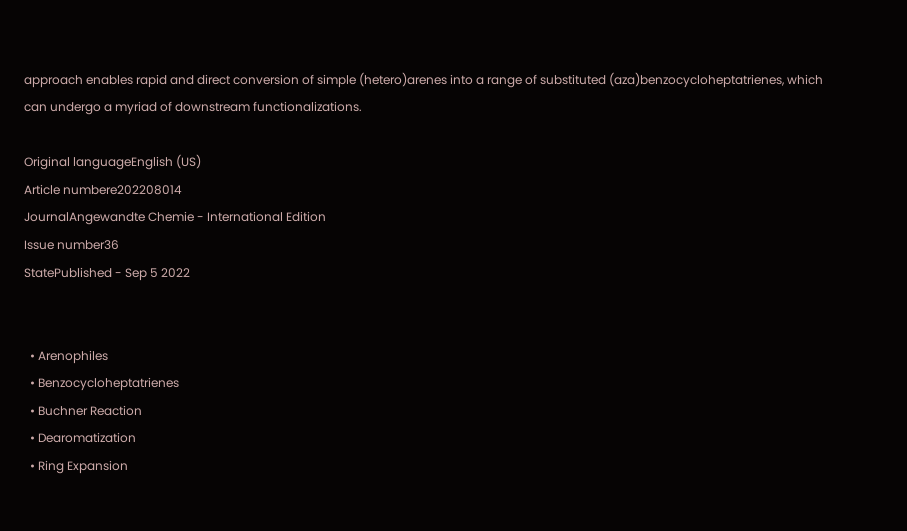approach enables rapid and direct conversion of simple (hetero)arenes into a range of substituted (aza)benzocycloheptatrienes, which can undergo a myriad of downstream functionalizations.

Original languageEnglish (US)
Article numbere202208014
JournalAngewandte Chemie - International Edition
Issue number36
StatePublished - Sep 5 2022


  • Arenophiles
  • Benzocycloheptatrienes
  • Buchner Reaction
  • Dearomatization
  • Ring Expansion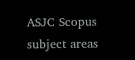ASJC Scopus subject areas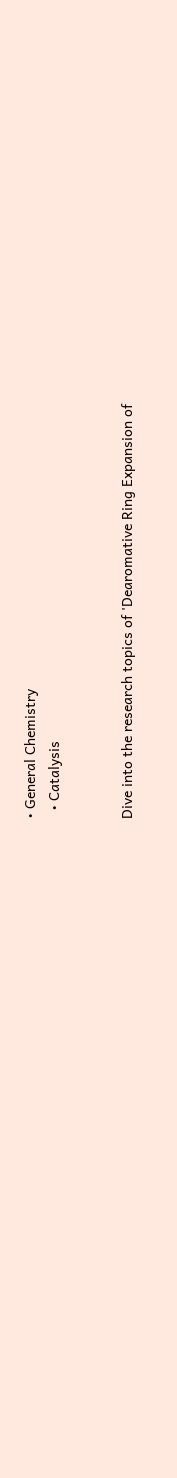• General Chemistry
  • Catalysis


Dive into the research topics of 'Dearomative Ring Expansion of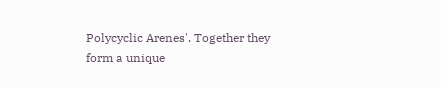Polycyclic Arenes'. Together they form a unique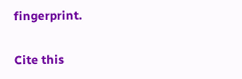fingerprint.

Cite this